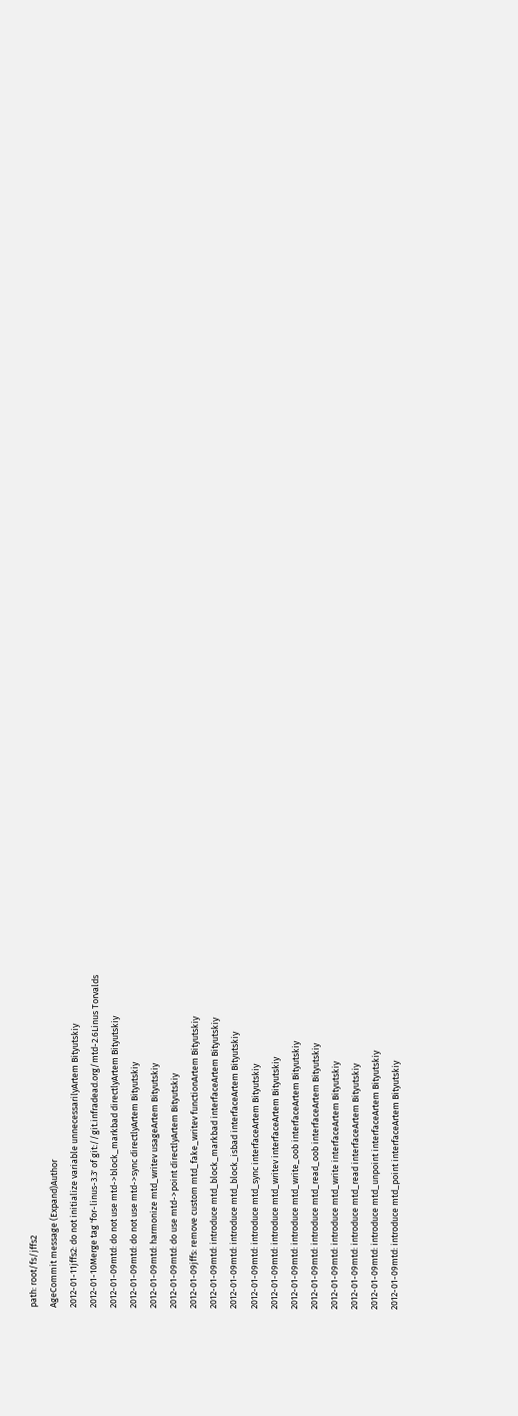path: root/fs/jffs2
AgeCommit message (Expand)Author
2012-01-11jffs2: do not initialize variable unnecessarilyArtem Bityutskiy
2012-01-10Merge tag 'for-linus-3.3' of git://git.infradead.org/mtd-2.6Linus Torvalds
2012-01-09mtd: do not use mtd->block_markbad directlyArtem Bityutskiy
2012-01-09mtd: do not use mtd->sync directlyArtem Bityutskiy
2012-01-09mtd: harmonize mtd_writev usageArtem Bityutskiy
2012-01-09mtd: do use mtd->point directlyArtem Bityutskiy
2012-01-09jffs: remove custom mtd_fake_writev functionArtem Bityutskiy
2012-01-09mtd: introduce mtd_block_markbad interfaceArtem Bityutskiy
2012-01-09mtd: introduce mtd_block_isbad interfaceArtem Bityutskiy
2012-01-09mtd: introduce mtd_sync interfaceArtem Bityutskiy
2012-01-09mtd: introduce mtd_writev interfaceArtem Bityutskiy
2012-01-09mtd: introduce mtd_write_oob interfaceArtem Bityutskiy
2012-01-09mtd: introduce mtd_read_oob interfaceArtem Bityutskiy
2012-01-09mtd: introduce mtd_write interfaceArtem Bityutskiy
2012-01-09mtd: introduce mtd_read interfaceArtem Bityutskiy
2012-01-09mtd: introduce mtd_unpoint interfaceArtem Bityutskiy
2012-01-09mtd: introduce mtd_point interfaceArtem Bityutskiy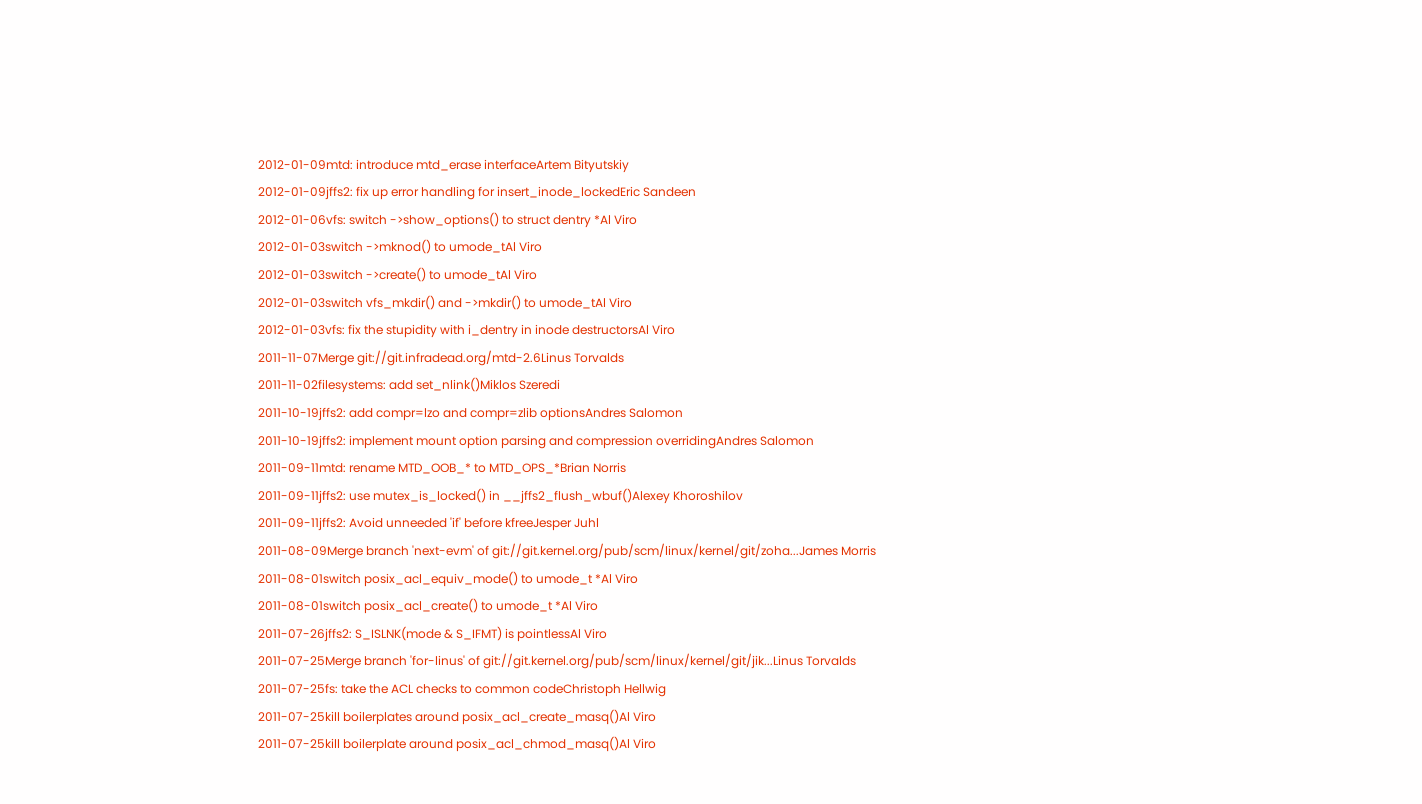2012-01-09mtd: introduce mtd_erase interfaceArtem Bityutskiy
2012-01-09jffs2: fix up error handling for insert_inode_lockedEric Sandeen
2012-01-06vfs: switch ->show_options() to struct dentry *Al Viro
2012-01-03switch ->mknod() to umode_tAl Viro
2012-01-03switch ->create() to umode_tAl Viro
2012-01-03switch vfs_mkdir() and ->mkdir() to umode_tAl Viro
2012-01-03vfs: fix the stupidity with i_dentry in inode destructorsAl Viro
2011-11-07Merge git://git.infradead.org/mtd-2.6Linus Torvalds
2011-11-02filesystems: add set_nlink()Miklos Szeredi
2011-10-19jffs2: add compr=lzo and compr=zlib optionsAndres Salomon
2011-10-19jffs2: implement mount option parsing and compression overridingAndres Salomon
2011-09-11mtd: rename MTD_OOB_* to MTD_OPS_*Brian Norris
2011-09-11jffs2: use mutex_is_locked() in __jffs2_flush_wbuf()Alexey Khoroshilov
2011-09-11jffs2: Avoid unneeded 'if' before kfreeJesper Juhl
2011-08-09Merge branch 'next-evm' of git://git.kernel.org/pub/scm/linux/kernel/git/zoha...James Morris
2011-08-01switch posix_acl_equiv_mode() to umode_t *Al Viro
2011-08-01switch posix_acl_create() to umode_t *Al Viro
2011-07-26jffs2: S_ISLNK(mode & S_IFMT) is pointlessAl Viro
2011-07-25Merge branch 'for-linus' of git://git.kernel.org/pub/scm/linux/kernel/git/jik...Linus Torvalds
2011-07-25fs: take the ACL checks to common codeChristoph Hellwig
2011-07-25kill boilerplates around posix_acl_create_masq()Al Viro
2011-07-25kill boilerplate around posix_acl_chmod_masq()Al Viro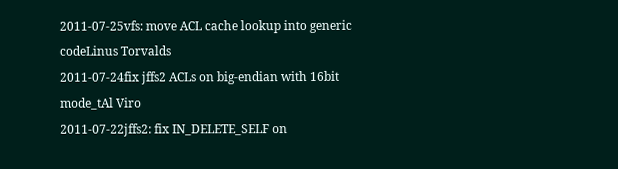2011-07-25vfs: move ACL cache lookup into generic codeLinus Torvalds
2011-07-24fix jffs2 ACLs on big-endian with 16bit mode_tAl Viro
2011-07-22jffs2: fix IN_DELETE_SELF on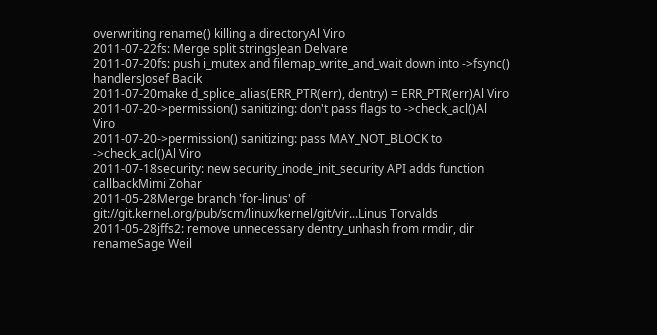overwriting rename() killing a directoryAl Viro
2011-07-22fs: Merge split stringsJean Delvare
2011-07-20fs: push i_mutex and filemap_write_and_wait down into ->fsync() handlersJosef Bacik
2011-07-20make d_splice_alias(ERR_PTR(err), dentry) = ERR_PTR(err)Al Viro
2011-07-20->permission() sanitizing: don't pass flags to ->check_acl()Al Viro
2011-07-20->permission() sanitizing: pass MAY_NOT_BLOCK to ->check_acl()Al Viro
2011-07-18security: new security_inode_init_security API adds function callbackMimi Zohar
2011-05-28Merge branch 'for-linus' of git://git.kernel.org/pub/scm/linux/kernel/git/vir...Linus Torvalds
2011-05-28jffs2: remove unnecessary dentry_unhash from rmdir, dir renameSage Weil